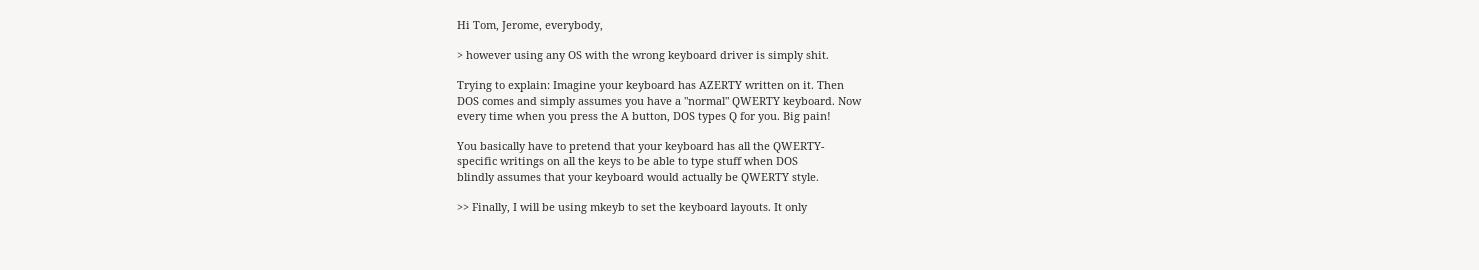Hi Tom, Jerome, everybody,

> however using any OS with the wrong keyboard driver is simply shit.

Trying to explain: Imagine your keyboard has AZERTY written on it. Then
DOS comes and simply assumes you have a "normal" QWERTY keyboard. Now
every time when you press the A button, DOS types Q for you. Big pain!

You basically have to pretend that your keyboard has all the QWERTY-
specific writings on all the keys to be able to type stuff when DOS
blindly assumes that your keyboard would actually be QWERTY style.

>> Finally, I will be using mkeyb to set the keyboard layouts. It only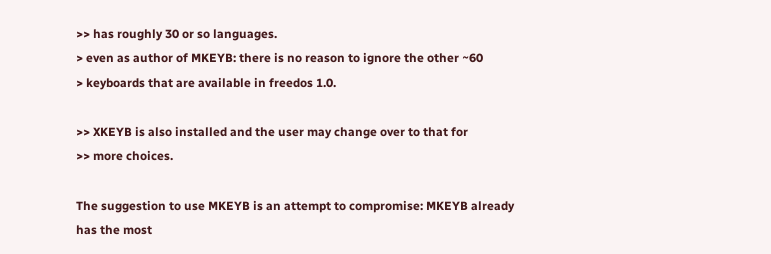>> has roughly 30 or so languages.
> even as author of MKEYB: there is no reason to ignore the other ~60
> keyboards that are available in freedos 1.0.

>> XKEYB is also installed and the user may change over to that for
>> more choices.

The suggestion to use MKEYB is an attempt to compromise: MKEYB already
has the most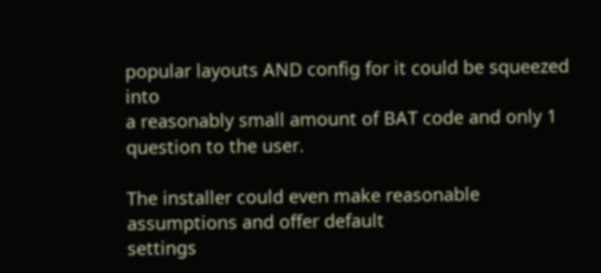popular layouts AND config for it could be squeezed into
a reasonably small amount of BAT code and only 1 question to the user.

The installer could even make reasonable assumptions and offer default
settings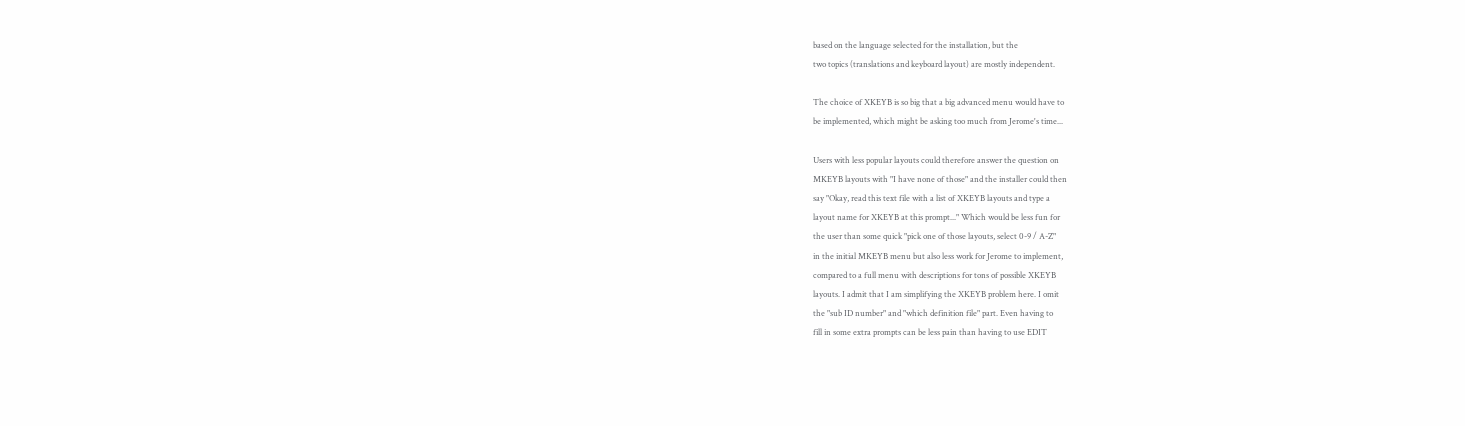based on the language selected for the installation, but the
two topics (translations and keyboard layout) are mostly independent.

The choice of XKEYB is so big that a big advanced menu would have to
be implemented, which might be asking too much from Jerome's time...

Users with less popular layouts could therefore answer the question on
MKEYB layouts with "I have none of those" and the installer could then
say "Okay, read this text file with a list of XKEYB layouts and type a
layout name for XKEYB at this prompt..." Which would be less fun for
the user than some quick "pick one of those layouts, select 0-9 / A-Z"
in the initial MKEYB menu but also less work for Jerome to implement,
compared to a full menu with descriptions for tons of possible XKEYB
layouts. I admit that I am simplifying the XKEYB problem here. I omit
the "sub ID number" and "which definition file" part. Even having to
fill in some extra prompts can be less pain than having to use EDIT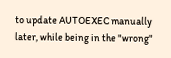to update AUTOEXEC manually later, while being in the "wrong"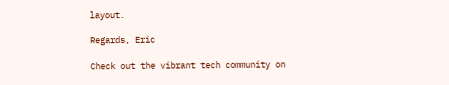layout.

Regards, Eric

Check out the vibrant tech community on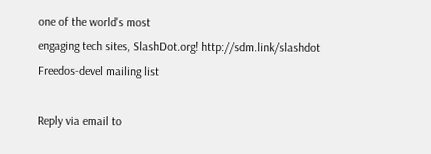one of the world's most
engaging tech sites, SlashDot.org! http://sdm.link/slashdot
Freedos-devel mailing list

Reply via email to